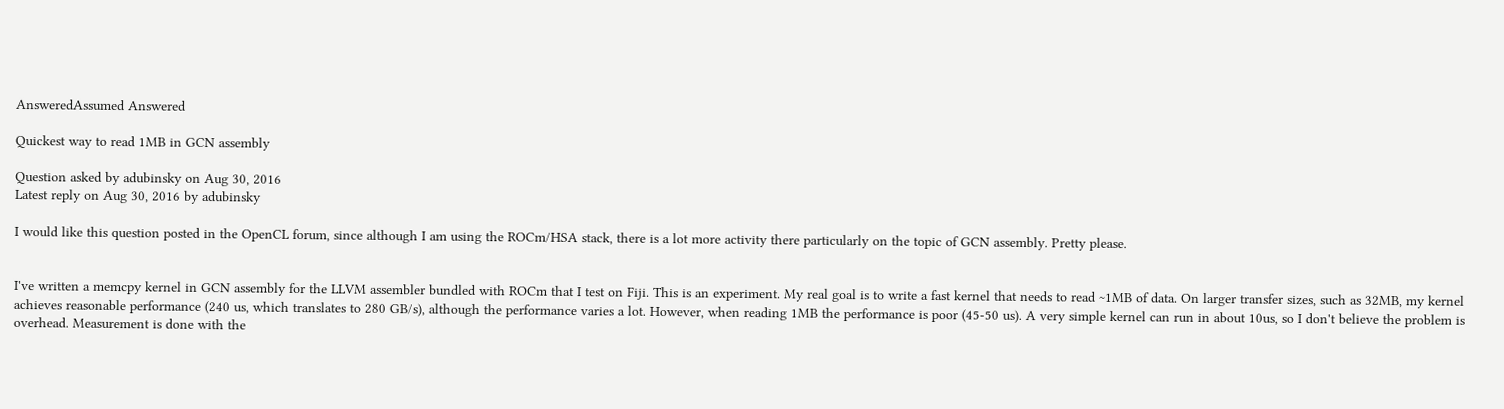AnsweredAssumed Answered

Quickest way to read 1MB in GCN assembly

Question asked by adubinsky on Aug 30, 2016
Latest reply on Aug 30, 2016 by adubinsky

I would like this question posted in the OpenCL forum, since although I am using the ROCm/HSA stack, there is a lot more activity there particularly on the topic of GCN assembly. Pretty please.


I've written a memcpy kernel in GCN assembly for the LLVM assembler bundled with ROCm that I test on Fiji. This is an experiment. My real goal is to write a fast kernel that needs to read ~1MB of data. On larger transfer sizes, such as 32MB, my kernel achieves reasonable performance (240 us, which translates to 280 GB/s), although the performance varies a lot. However, when reading 1MB the performance is poor (45-50 us). A very simple kernel can run in about 10us, so I don't believe the problem is overhead. Measurement is done with the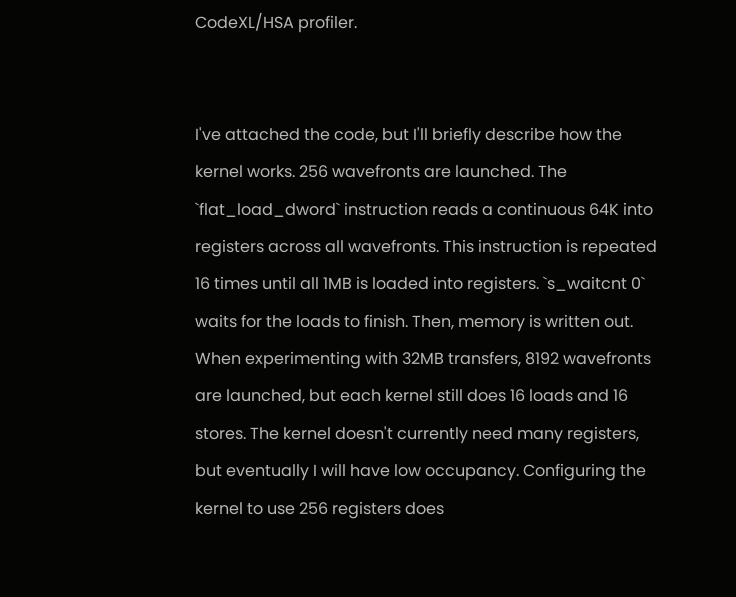CodeXL/HSA profiler.


I've attached the code, but I'll briefly describe how the kernel works. 256 wavefronts are launched. The `flat_load_dword` instruction reads a continuous 64K into registers across all wavefronts. This instruction is repeated 16 times until all 1MB is loaded into registers. `s_waitcnt 0` waits for the loads to finish. Then, memory is written out. When experimenting with 32MB transfers, 8192 wavefronts are launched, but each kernel still does 16 loads and 16 stores. The kernel doesn't currently need many registers, but eventually I will have low occupancy. Configuring the kernel to use 256 registers does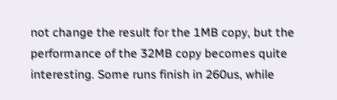not change the result for the 1MB copy, but the performance of the 32MB copy becomes quite interesting. Some runs finish in 260us, while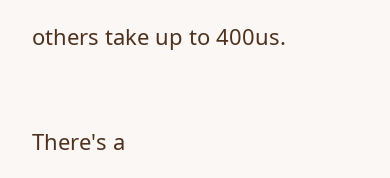others take up to 400us.


There's a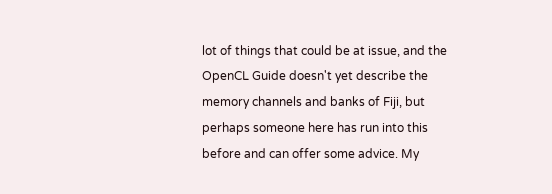lot of things that could be at issue, and the OpenCL Guide doesn't yet describe the memory channels and banks of Fiji, but perhaps someone here has run into this before and can offer some advice. My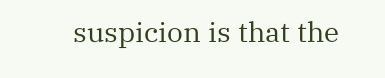suspicion is that the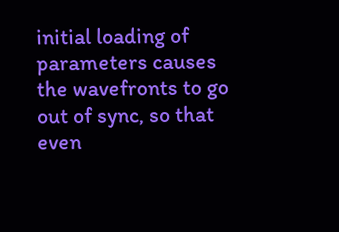initial loading of parameters causes the wavefronts to go out of sync, so that even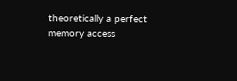theoretically a perfect memory access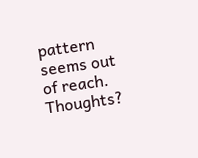pattern seems out of reach. Thoughts?